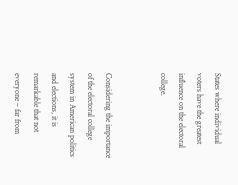States where individual voters have the greatest influence on the electoral college.


Considering the importance of the electoral college system in American politics and elections, it is remarkable that not everyone – far from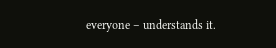everyone – understands it.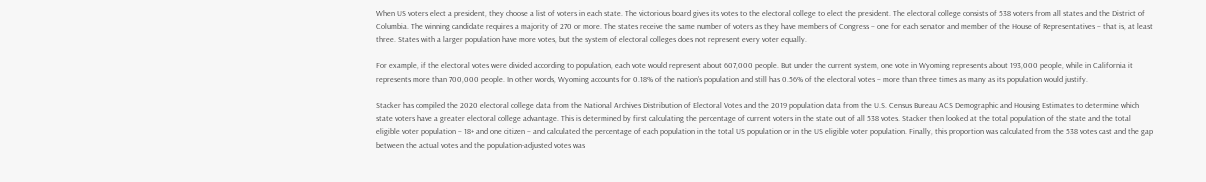When US voters elect a president, they choose a list of voters in each state. The victorious board gives its votes to the electoral college to elect the president. The electoral college consists of 538 voters from all states and the District of Columbia. The winning candidate requires a majority of 270 or more. The states receive the same number of voters as they have members of Congress – one for each senator and member of the House of Representatives – that is, at least three. States with a larger population have more votes, but the system of electoral colleges does not represent every voter equally.

For example, if the electoral votes were divided according to population, each vote would represent about 607,000 people. But under the current system, one vote in Wyoming represents about 193,000 people, while in California it represents more than 700,000 people. In other words, Wyoming accounts for 0.18% of the nation’s population and still has 0.56% of the electoral votes – more than three times as many as its population would justify.

Stacker has compiled the 2020 electoral college data from the National Archives Distribution of Electoral Votes and the 2019 population data from the U.S. Census Bureau ACS Demographic and Housing Estimates to determine which state voters have a greater electoral college advantage. This is determined by first calculating the percentage of current voters in the state out of all 538 votes. Stacker then looked at the total population of the state and the total eligible voter population – 18+ and one citizen – and calculated the percentage of each population in the total US population or in the US eligible voter population. Finally, this proportion was calculated from the 538 votes cast and the gap between the actual votes and the population-adjusted votes was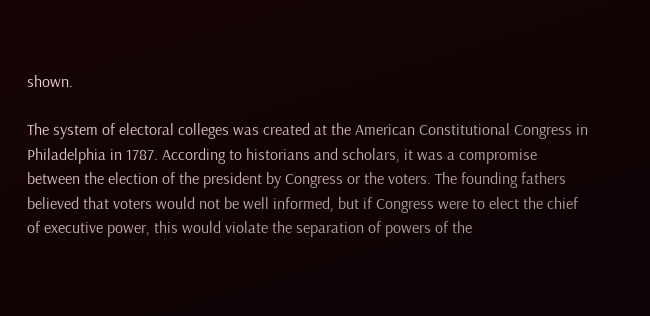shown.

The system of electoral colleges was created at the American Constitutional Congress in Philadelphia in 1787. According to historians and scholars, it was a compromise between the election of the president by Congress or the voters. The founding fathers believed that voters would not be well informed, but if Congress were to elect the chief of executive power, this would violate the separation of powers of the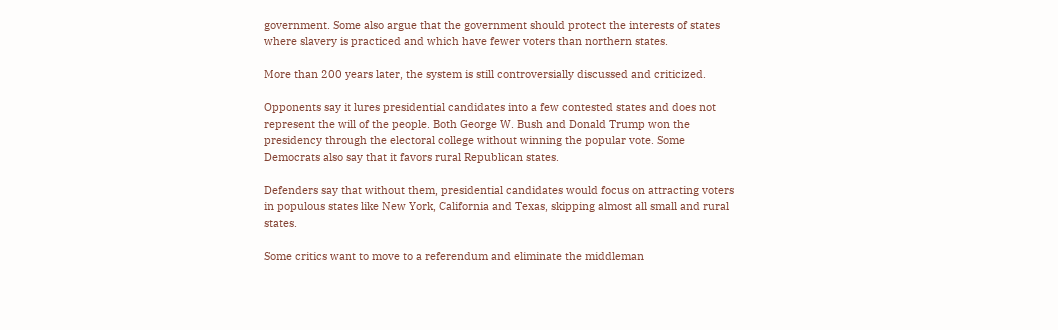government. Some also argue that the government should protect the interests of states where slavery is practiced and which have fewer voters than northern states.

More than 200 years later, the system is still controversially discussed and criticized.

Opponents say it lures presidential candidates into a few contested states and does not represent the will of the people. Both George W. Bush and Donald Trump won the presidency through the electoral college without winning the popular vote. Some Democrats also say that it favors rural Republican states.

Defenders say that without them, presidential candidates would focus on attracting voters in populous states like New York, California and Texas, skipping almost all small and rural states.

Some critics want to move to a referendum and eliminate the middleman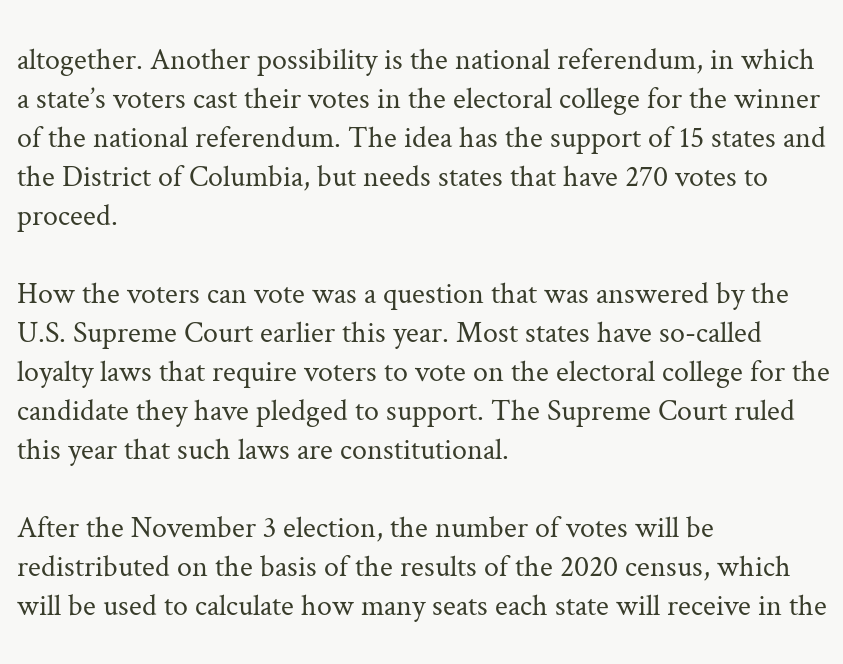altogether. Another possibility is the national referendum, in which a state’s voters cast their votes in the electoral college for the winner of the national referendum. The idea has the support of 15 states and the District of Columbia, but needs states that have 270 votes to proceed.

How the voters can vote was a question that was answered by the U.S. Supreme Court earlier this year. Most states have so-called loyalty laws that require voters to vote on the electoral college for the candidate they have pledged to support. The Supreme Court ruled this year that such laws are constitutional.

After the November 3 election, the number of votes will be redistributed on the basis of the results of the 2020 census, which will be used to calculate how many seats each state will receive in the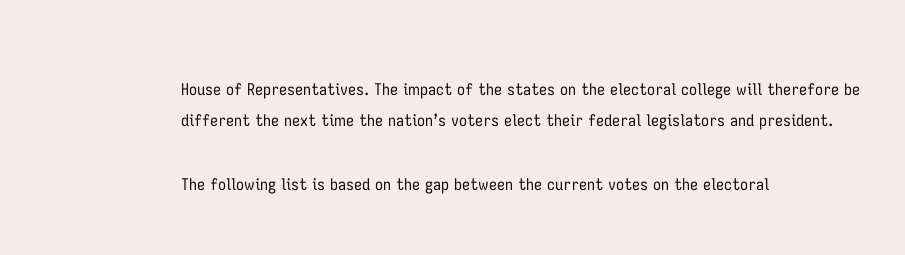House of Representatives. The impact of the states on the electoral college will therefore be different the next time the nation’s voters elect their federal legislators and president.

The following list is based on the gap between the current votes on the electoral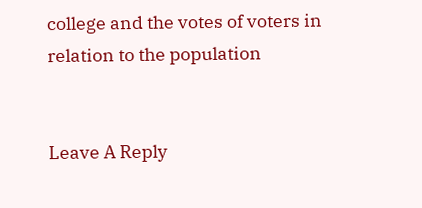college and the votes of voters in relation to the population


Leave A Reply